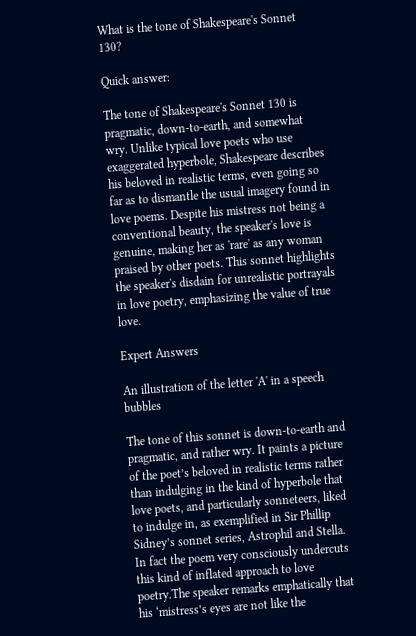What is the tone of Shakespeare's Sonnet 130?

Quick answer:

The tone of Shakespeare's Sonnet 130 is pragmatic, down-to-earth, and somewhat wry. Unlike typical love poets who use exaggerated hyperbole, Shakespeare describes his beloved in realistic terms, even going so far as to dismantle the usual imagery found in love poems. Despite his mistress not being a conventional beauty, the speaker's love is genuine, making her as 'rare' as any woman praised by other poets. This sonnet highlights the speaker's disdain for unrealistic portrayals in love poetry, emphasizing the value of true love.

Expert Answers

An illustration of the letter 'A' in a speech bubbles

The tone of this sonnet is down-to-earth and pragmatic, and rather wry. It paints a picture of the poet’s beloved in realistic terms rather than indulging in the kind of hyperbole that love poets, and particularly sonneteers, liked to indulge in, as exemplified in Sir Phillip Sidney’s sonnet series, Astrophil and Stella. In fact the poem very consciously undercuts this kind of inflated approach to love poetry.The speaker remarks emphatically that his ‘mistress’s eyes are not like the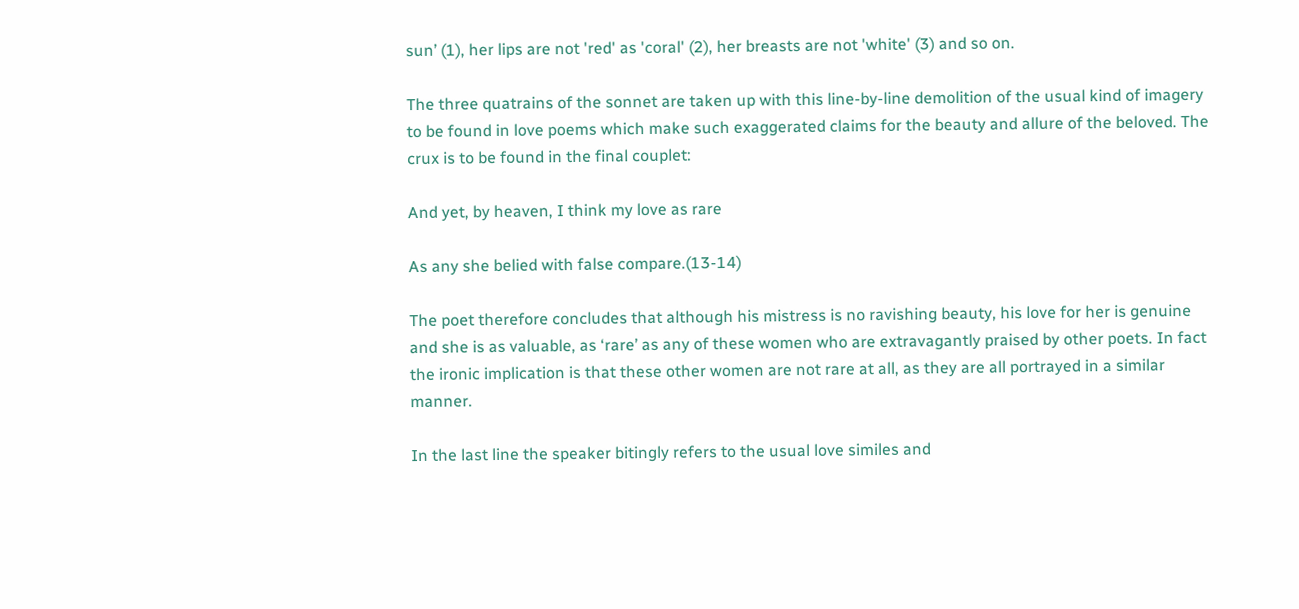sun’ (1), her lips are not 'red' as 'coral' (2), her breasts are not 'white' (3) and so on.

The three quatrains of the sonnet are taken up with this line-by-line demolition of the usual kind of imagery to be found in love poems which make such exaggerated claims for the beauty and allure of the beloved. The crux is to be found in the final couplet:

And yet, by heaven, I think my love as rare

As any she belied with false compare.(13-14)

The poet therefore concludes that although his mistress is no ravishing beauty, his love for her is genuine and she is as valuable, as ‘rare’ as any of these women who are extravagantly praised by other poets. In fact the ironic implication is that these other women are not rare at all, as they are all portrayed in a similar manner.

In the last line the speaker bitingly refers to the usual love similes and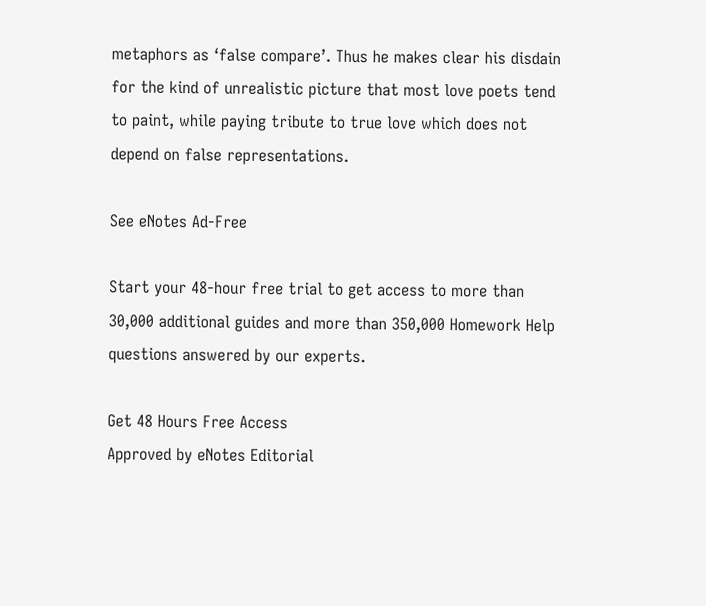metaphors as ‘false compare’. Thus he makes clear his disdain for the kind of unrealistic picture that most love poets tend to paint, while paying tribute to true love which does not depend on false representations.

See eNotes Ad-Free

Start your 48-hour free trial to get access to more than 30,000 additional guides and more than 350,000 Homework Help questions answered by our experts.

Get 48 Hours Free Access
Approved by eNotes Editorial